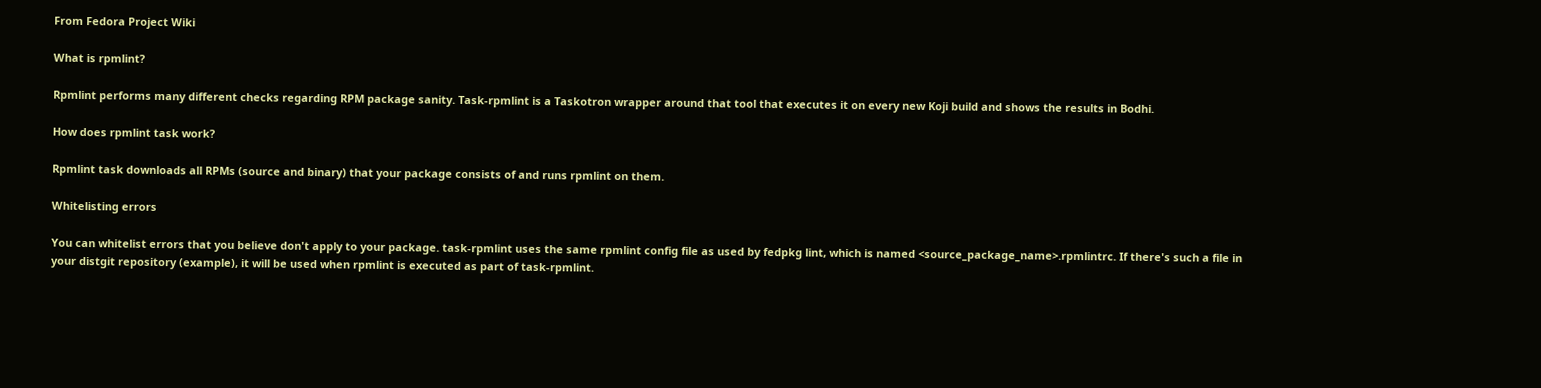From Fedora Project Wiki

What is rpmlint?

Rpmlint performs many different checks regarding RPM package sanity. Task-rpmlint is a Taskotron wrapper around that tool that executes it on every new Koji build and shows the results in Bodhi.

How does rpmlint task work?

Rpmlint task downloads all RPMs (source and binary) that your package consists of and runs rpmlint on them.

Whitelisting errors

You can whitelist errors that you believe don't apply to your package. task-rpmlint uses the same rpmlint config file as used by fedpkg lint, which is named <source_package_name>.rpmlintrc. If there's such a file in your distgit repository (example), it will be used when rpmlint is executed as part of task-rpmlint.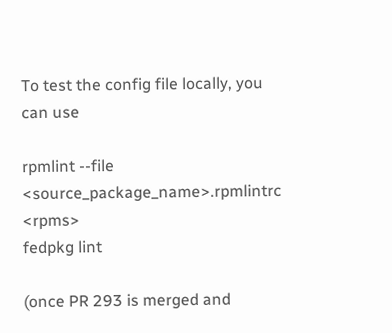To test the config file locally, you can use

rpmlint --file <source_package_name>.rpmlintrc <rpms>
fedpkg lint

(once PR 293 is merged and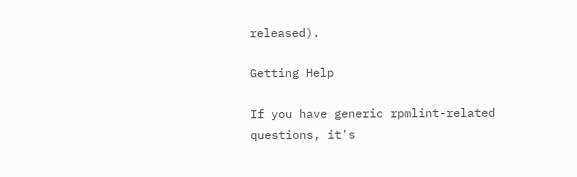released).

Getting Help

If you have generic rpmlint-related questions, it's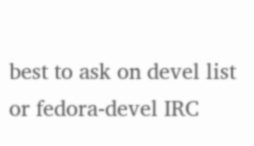best to ask on devel list or fedora-devel IRC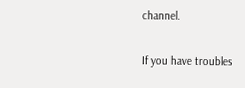channel.

If you have troubles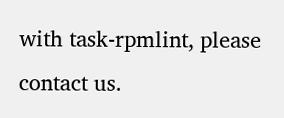with task-rpmlint, please contact us.